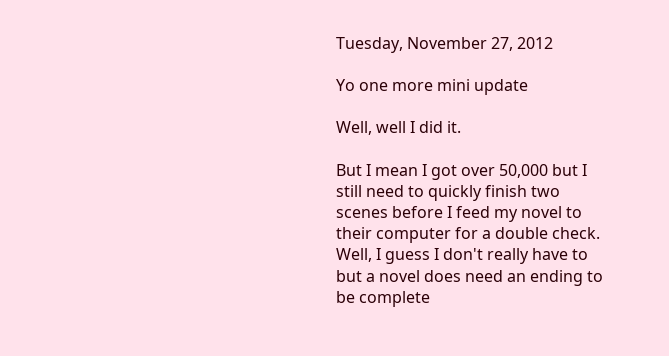Tuesday, November 27, 2012

Yo one more mini update

Well, well I did it.

But I mean I got over 50,000 but I still need to quickly finish two scenes before I feed my novel to their computer for a double check.  Well, I guess I don't really have to but a novel does need an ending to be complete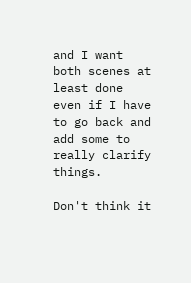and I want both scenes at least done even if I have to go back and add some to really clarify things.

Don't think it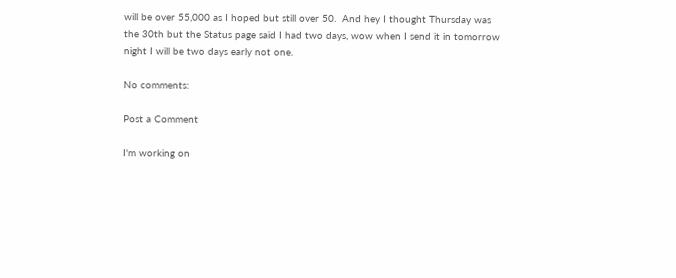will be over 55,000 as I hoped but still over 50.  And hey I thought Thursday was the 30th but the Status page said I had two days, wow when I send it in tomorrow night I will be two days early not one.

No comments:

Post a Comment

I'm working on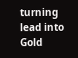turning lead into Gold